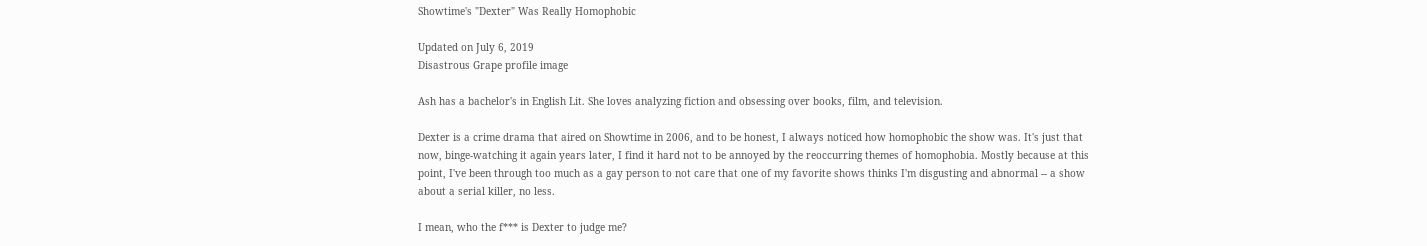Showtime's "Dexter" Was Really Homophobic

Updated on July 6, 2019
Disastrous Grape profile image

Ash has a bachelor's in English Lit. She loves analyzing fiction and obsessing over books, film, and television.

Dexter is a crime drama that aired on Showtime in 2006, and to be honest, I always noticed how homophobic the show was. It's just that now, binge-watching it again years later, I find it hard not to be annoyed by the reoccurring themes of homophobia. Mostly because at this point, I've been through too much as a gay person to not care that one of my favorite shows thinks I'm disgusting and abnormal -- a show about a serial killer, no less.

I mean, who the f*** is Dexter to judge me?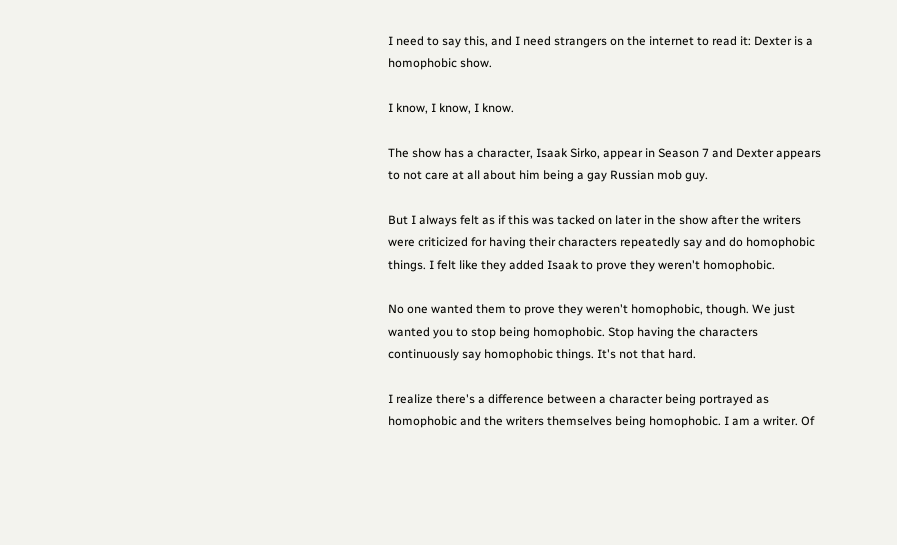I need to say this, and I need strangers on the internet to read it: Dexter is a homophobic show.

I know, I know, I know.

The show has a character, Isaak Sirko, appear in Season 7 and Dexter appears to not care at all about him being a gay Russian mob guy.

But I always felt as if this was tacked on later in the show after the writers were criticized for having their characters repeatedly say and do homophobic things. I felt like they added Isaak to prove they weren't homophobic.

No one wanted them to prove they weren't homophobic, though. We just wanted you to stop being homophobic. Stop having the characters continuously say homophobic things. It's not that hard.

I realize there's a difference between a character being portrayed as homophobic and the writers themselves being homophobic. I am a writer. Of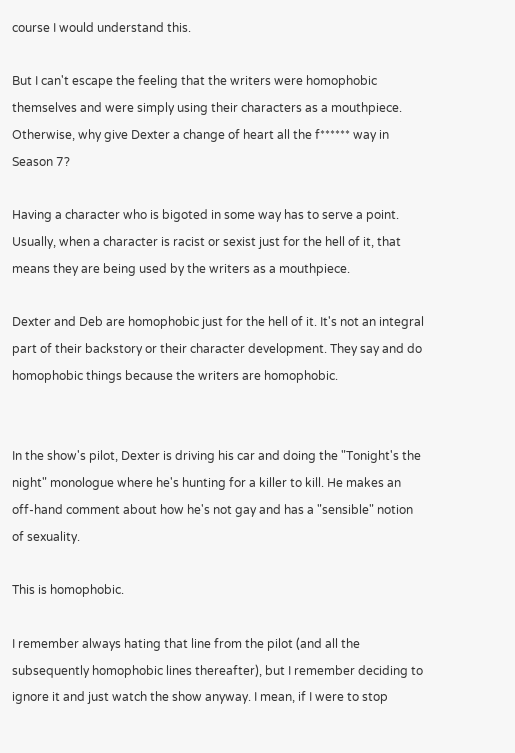course I would understand this.

But I can't escape the feeling that the writers were homophobic themselves and were simply using their characters as a mouthpiece. Otherwise, why give Dexter a change of heart all the f****** way in Season 7?

Having a character who is bigoted in some way has to serve a point. Usually, when a character is racist or sexist just for the hell of it, that means they are being used by the writers as a mouthpiece.

Dexter and Deb are homophobic just for the hell of it. It's not an integral part of their backstory or their character development. They say and do homophobic things because the writers are homophobic.


In the show's pilot, Dexter is driving his car and doing the "Tonight's the night" monologue where he's hunting for a killer to kill. He makes an off-hand comment about how he's not gay and has a "sensible" notion of sexuality.

This is homophobic.

I remember always hating that line from the pilot (and all the subsequently homophobic lines thereafter), but I remember deciding to ignore it and just watch the show anyway. I mean, if I were to stop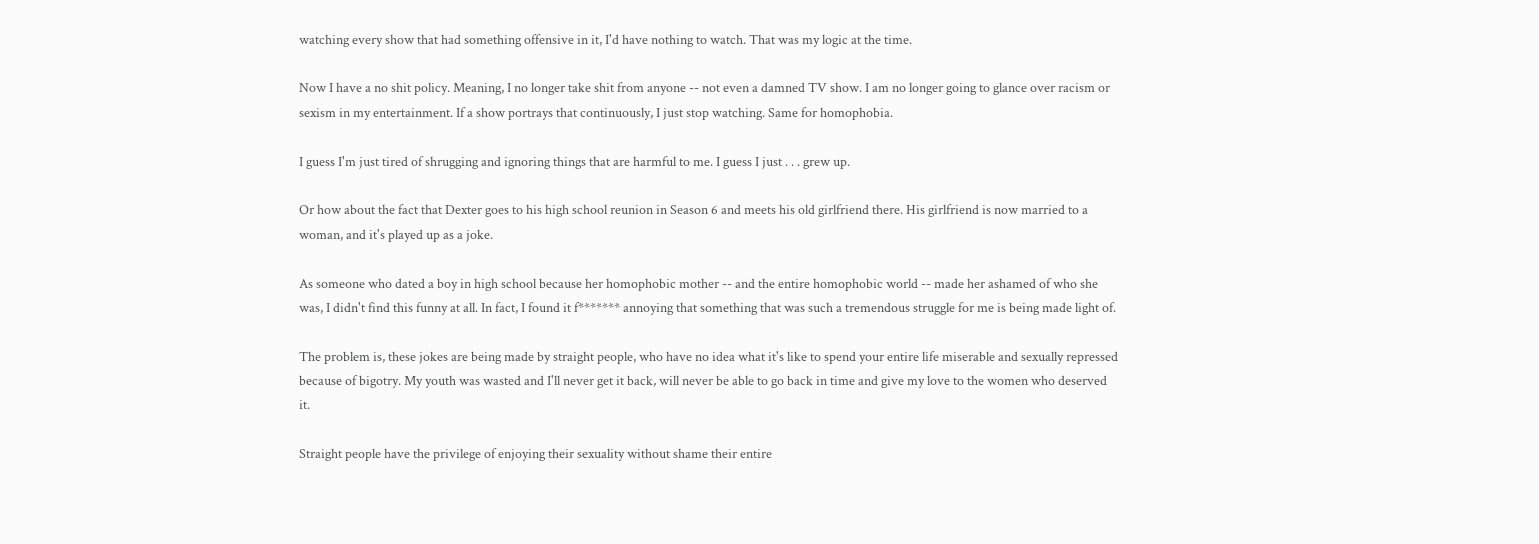watching every show that had something offensive in it, I'd have nothing to watch. That was my logic at the time.

Now I have a no shit policy. Meaning, I no longer take shit from anyone -- not even a damned TV show. I am no longer going to glance over racism or sexism in my entertainment. If a show portrays that continuously, I just stop watching. Same for homophobia.

I guess I'm just tired of shrugging and ignoring things that are harmful to me. I guess I just . . . grew up.

Or how about the fact that Dexter goes to his high school reunion in Season 6 and meets his old girlfriend there. His girlfriend is now married to a woman, and it's played up as a joke.

As someone who dated a boy in high school because her homophobic mother -- and the entire homophobic world -- made her ashamed of who she was, I didn't find this funny at all. In fact, I found it f******* annoying that something that was such a tremendous struggle for me is being made light of.

The problem is, these jokes are being made by straight people, who have no idea what it's like to spend your entire life miserable and sexually repressed because of bigotry. My youth was wasted and I'll never get it back, will never be able to go back in time and give my love to the women who deserved it.

Straight people have the privilege of enjoying their sexuality without shame their entire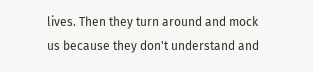lives. Then they turn around and mock us because they don't understand and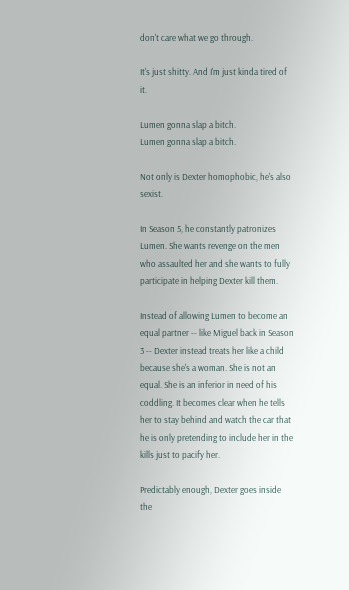don't care what we go through.

It's just shitty. And I'm just kinda tired of it.

Lumen gonna slap a bitch.
Lumen gonna slap a bitch.

Not only is Dexter homophobic, he's also sexist.

In Season 5, he constantly patronizes Lumen. She wants revenge on the men who assaulted her and she wants to fully participate in helping Dexter kill them.

Instead of allowing Lumen to become an equal partner -- like Miguel back in Season 3 -- Dexter instead treats her like a child because she's a woman. She is not an equal. She is an inferior in need of his coddling. It becomes clear when he tells her to stay behind and watch the car that he is only pretending to include her in the kills just to pacify her.

Predictably enough, Dexter goes inside the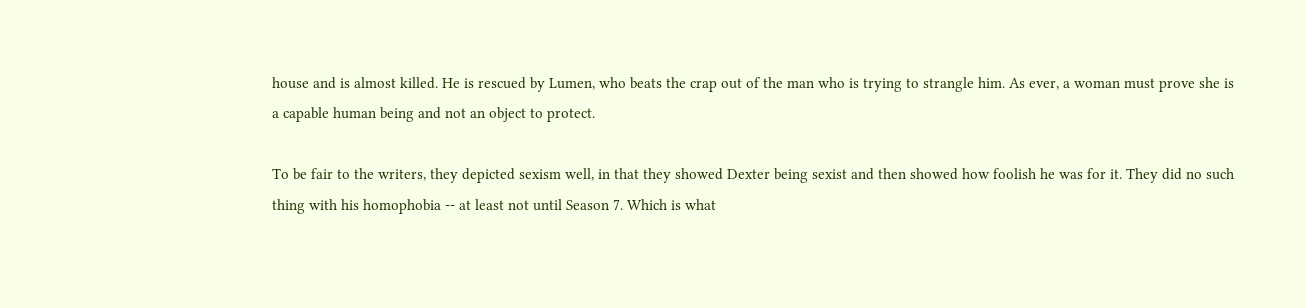house and is almost killed. He is rescued by Lumen, who beats the crap out of the man who is trying to strangle him. As ever, a woman must prove she is a capable human being and not an object to protect.

To be fair to the writers, they depicted sexism well, in that they showed Dexter being sexist and then showed how foolish he was for it. They did no such thing with his homophobia -- at least not until Season 7. Which is what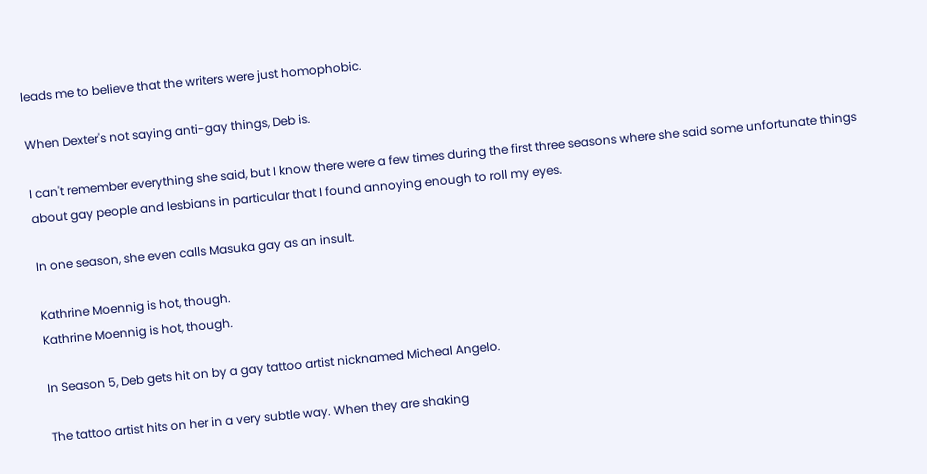leads me to believe that the writers were just homophobic.

When Dexter's not saying anti-gay things, Deb is.

I can't remember everything she said, but I know there were a few times during the first three seasons where she said some unfortunate things about gay people and lesbians in particular that I found annoying enough to roll my eyes.

In one season, she even calls Masuka gay as an insult.

Kathrine Moennig is hot, though.
Kathrine Moennig is hot, though.

In Season 5, Deb gets hit on by a gay tattoo artist nicknamed Micheal Angelo.

The tattoo artist hits on her in a very subtle way. When they are shaking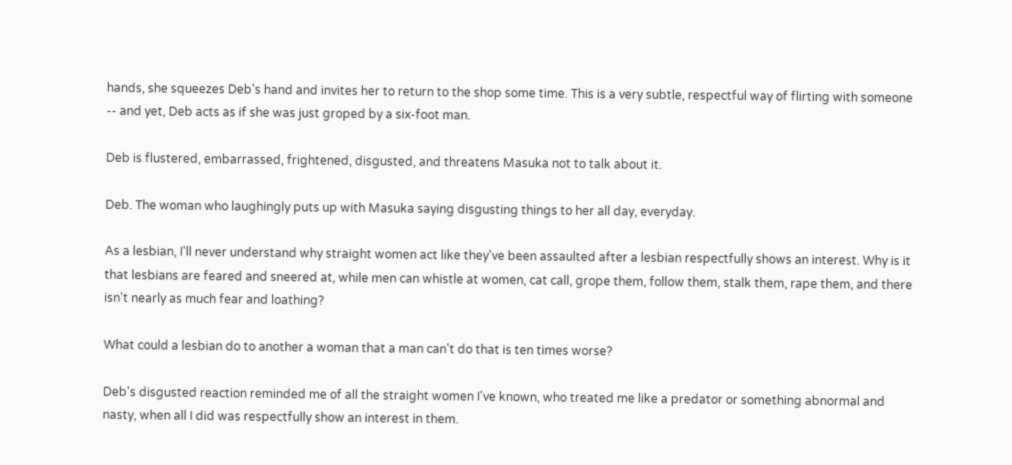hands, she squeezes Deb's hand and invites her to return to the shop some time. This is a very subtle, respectful way of flirting with someone -- and yet, Deb acts as if she was just groped by a six-foot man.

Deb is flustered, embarrassed, frightened, disgusted, and threatens Masuka not to talk about it.

Deb. The woman who laughingly puts up with Masuka saying disgusting things to her all day, everyday.

As a lesbian, I'll never understand why straight women act like they've been assaulted after a lesbian respectfully shows an interest. Why is it that lesbians are feared and sneered at, while men can whistle at women, cat call, grope them, follow them, stalk them, rape them, and there isn't nearly as much fear and loathing?

What could a lesbian do to another a woman that a man can't do that is ten times worse?

Deb's disgusted reaction reminded me of all the straight women I've known, who treated me like a predator or something abnormal and nasty, when all I did was respectfully show an interest in them.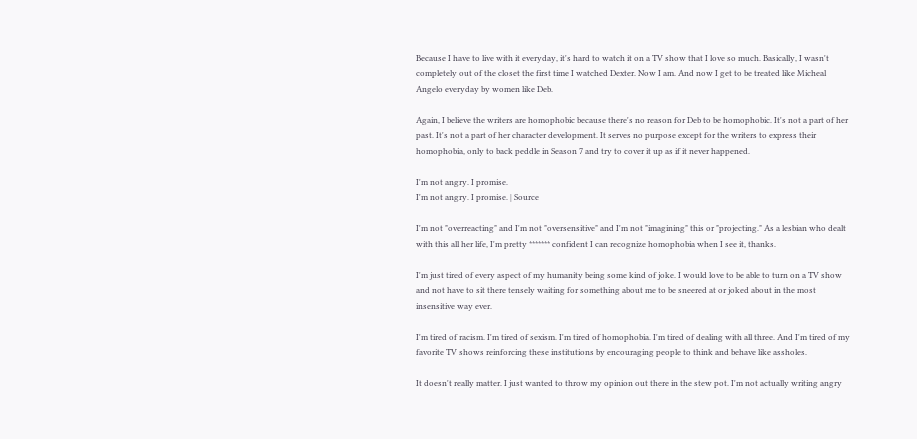Because I have to live with it everyday, it's hard to watch it on a TV show that I love so much. Basically, I wasn't completely out of the closet the first time I watched Dexter. Now I am. And now I get to be treated like Micheal Angelo everyday by women like Deb.

Again, I believe the writers are homophobic because there's no reason for Deb to be homophobic. It's not a part of her past. It's not a part of her character development. It serves no purpose except for the writers to express their homophobia, only to back peddle in Season 7 and try to cover it up as if it never happened.

I'm not angry. I promise.
I'm not angry. I promise. | Source

I'm not "overreacting" and I'm not "oversensitive" and I'm not "imagining" this or "projecting." As a lesbian who dealt with this all her life, I'm pretty ******* confident I can recognize homophobia when I see it, thanks.

I'm just tired of every aspect of my humanity being some kind of joke. I would love to be able to turn on a TV show and not have to sit there tensely waiting for something about me to be sneered at or joked about in the most insensitive way ever.

I'm tired of racism. I'm tired of sexism. I'm tired of homophobia. I'm tired of dealing with all three. And I'm tired of my favorite TV shows reinforcing these institutions by encouraging people to think and behave like assholes.

It doesn't really matter. I just wanted to throw my opinion out there in the stew pot. I'm not actually writing angry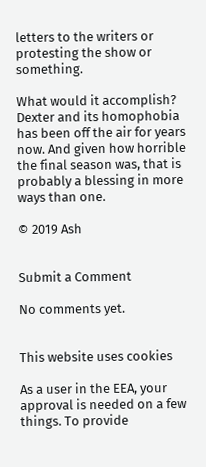letters to the writers or protesting the show or something.

What would it accomplish? Dexter and its homophobia has been off the air for years now. And given how horrible the final season was, that is probably a blessing in more ways than one.

© 2019 Ash


Submit a Comment

No comments yet.


This website uses cookies

As a user in the EEA, your approval is needed on a few things. To provide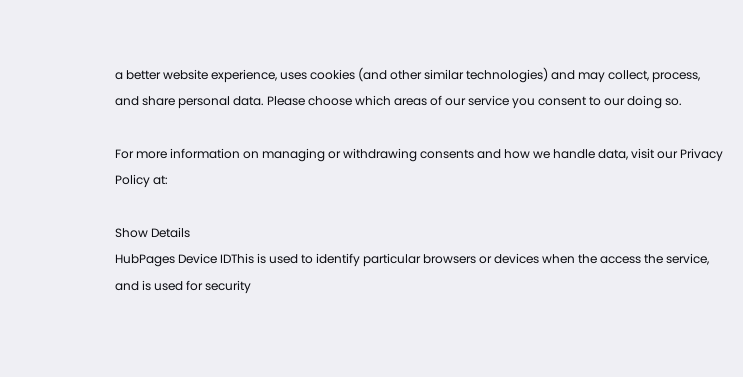a better website experience, uses cookies (and other similar technologies) and may collect, process, and share personal data. Please choose which areas of our service you consent to our doing so.

For more information on managing or withdrawing consents and how we handle data, visit our Privacy Policy at:

Show Details
HubPages Device IDThis is used to identify particular browsers or devices when the access the service, and is used for security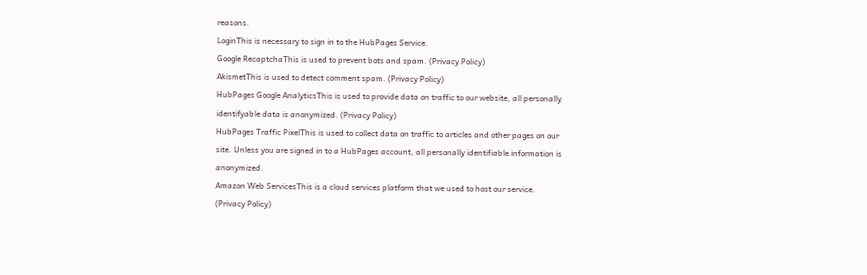reasons.
LoginThis is necessary to sign in to the HubPages Service.
Google RecaptchaThis is used to prevent bots and spam. (Privacy Policy)
AkismetThis is used to detect comment spam. (Privacy Policy)
HubPages Google AnalyticsThis is used to provide data on traffic to our website, all personally identifyable data is anonymized. (Privacy Policy)
HubPages Traffic PixelThis is used to collect data on traffic to articles and other pages on our site. Unless you are signed in to a HubPages account, all personally identifiable information is anonymized.
Amazon Web ServicesThis is a cloud services platform that we used to host our service. (Privacy Policy)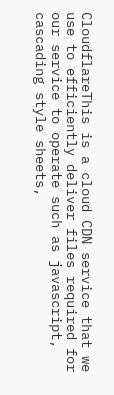CloudflareThis is a cloud CDN service that we use to efficiently deliver files required for our service to operate such as javascript, cascading style sheets,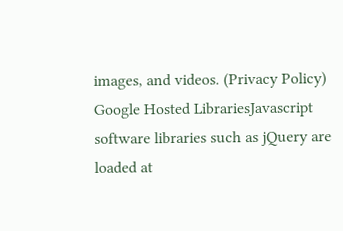images, and videos. (Privacy Policy)
Google Hosted LibrariesJavascript software libraries such as jQuery are loaded at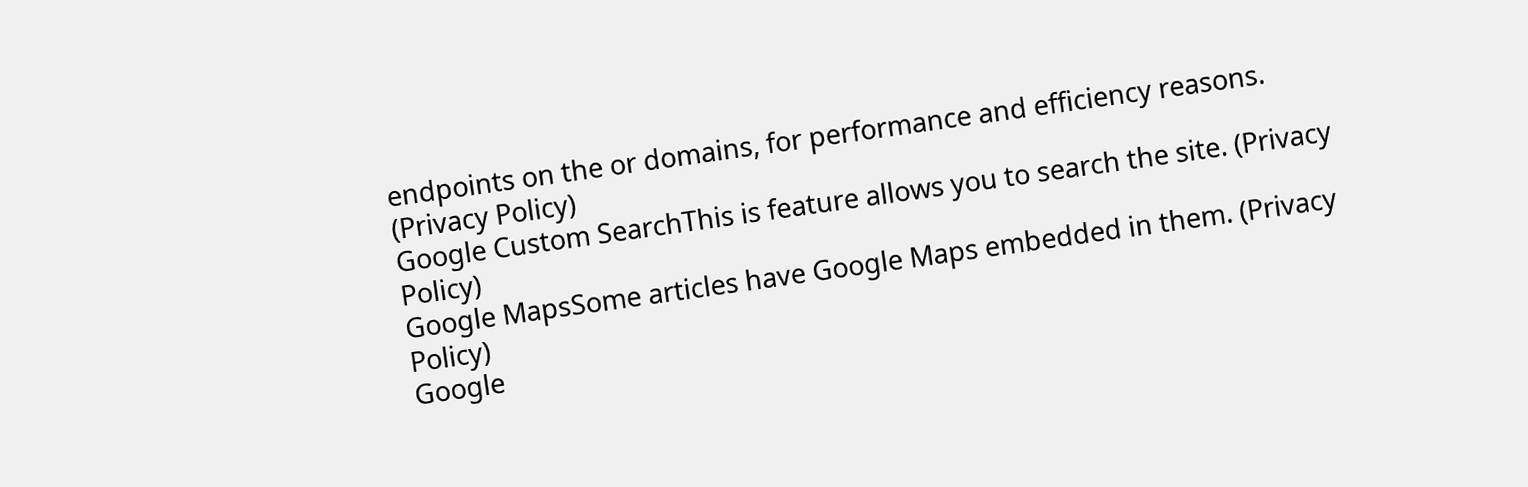endpoints on the or domains, for performance and efficiency reasons. (Privacy Policy)
Google Custom SearchThis is feature allows you to search the site. (Privacy Policy)
Google MapsSome articles have Google Maps embedded in them. (Privacy Policy)
Google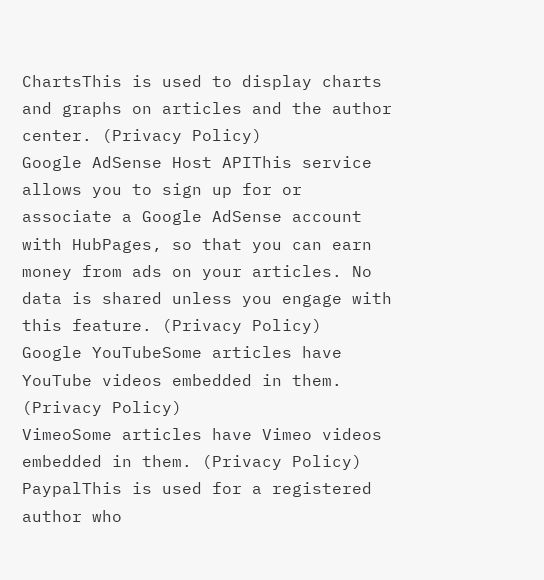ChartsThis is used to display charts and graphs on articles and the author center. (Privacy Policy)
Google AdSense Host APIThis service allows you to sign up for or associate a Google AdSense account with HubPages, so that you can earn money from ads on your articles. No data is shared unless you engage with this feature. (Privacy Policy)
Google YouTubeSome articles have YouTube videos embedded in them. (Privacy Policy)
VimeoSome articles have Vimeo videos embedded in them. (Privacy Policy)
PaypalThis is used for a registered author who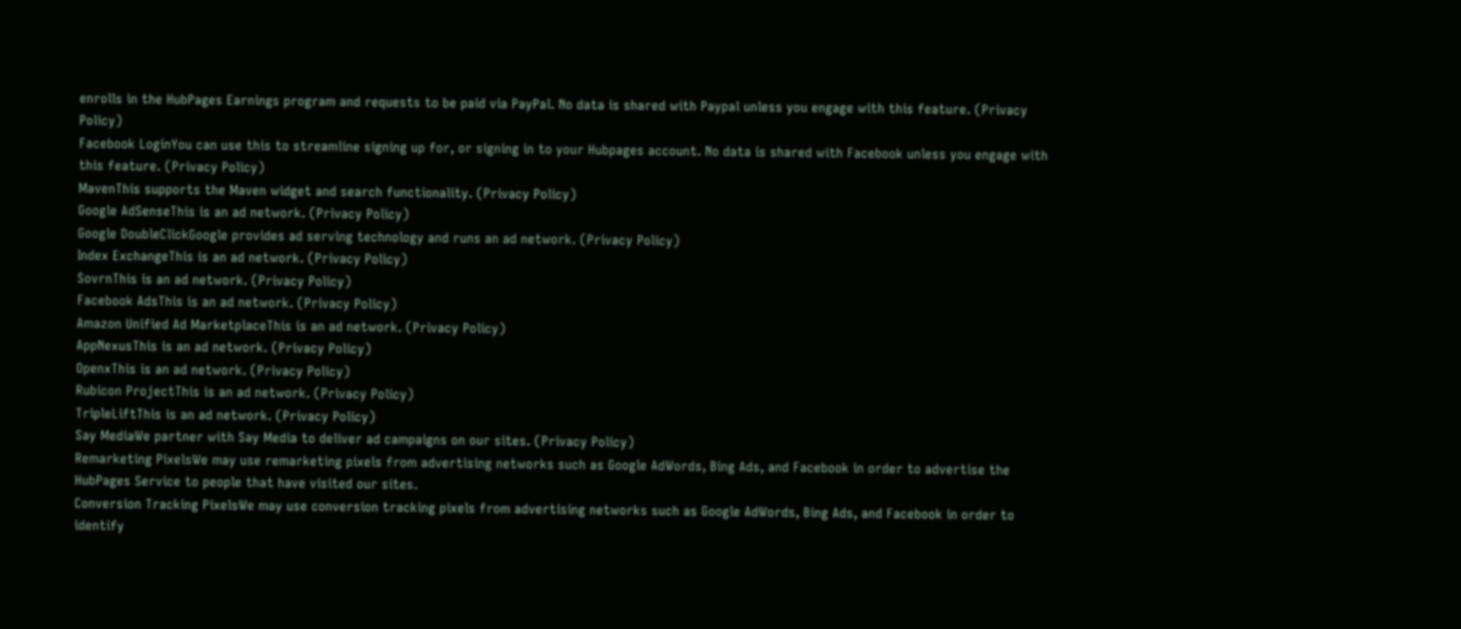enrolls in the HubPages Earnings program and requests to be paid via PayPal. No data is shared with Paypal unless you engage with this feature. (Privacy Policy)
Facebook LoginYou can use this to streamline signing up for, or signing in to your Hubpages account. No data is shared with Facebook unless you engage with this feature. (Privacy Policy)
MavenThis supports the Maven widget and search functionality. (Privacy Policy)
Google AdSenseThis is an ad network. (Privacy Policy)
Google DoubleClickGoogle provides ad serving technology and runs an ad network. (Privacy Policy)
Index ExchangeThis is an ad network. (Privacy Policy)
SovrnThis is an ad network. (Privacy Policy)
Facebook AdsThis is an ad network. (Privacy Policy)
Amazon Unified Ad MarketplaceThis is an ad network. (Privacy Policy)
AppNexusThis is an ad network. (Privacy Policy)
OpenxThis is an ad network. (Privacy Policy)
Rubicon ProjectThis is an ad network. (Privacy Policy)
TripleLiftThis is an ad network. (Privacy Policy)
Say MediaWe partner with Say Media to deliver ad campaigns on our sites. (Privacy Policy)
Remarketing PixelsWe may use remarketing pixels from advertising networks such as Google AdWords, Bing Ads, and Facebook in order to advertise the HubPages Service to people that have visited our sites.
Conversion Tracking PixelsWe may use conversion tracking pixels from advertising networks such as Google AdWords, Bing Ads, and Facebook in order to identify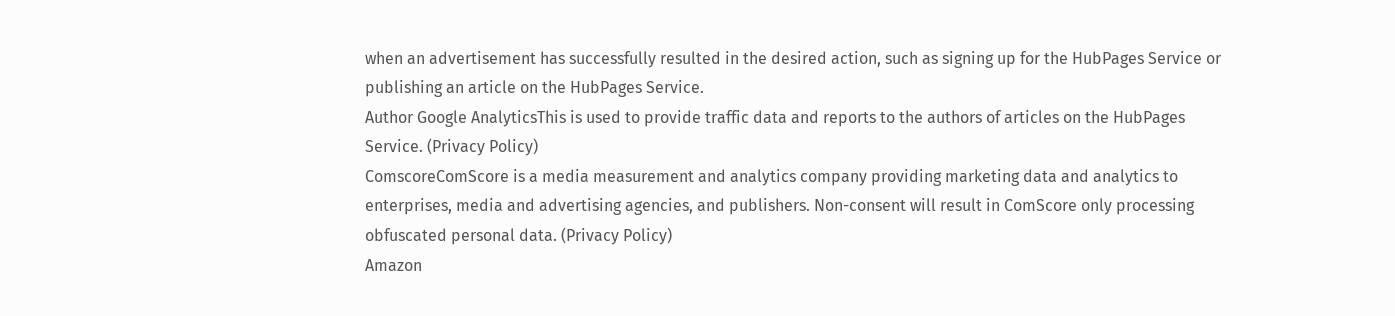when an advertisement has successfully resulted in the desired action, such as signing up for the HubPages Service or publishing an article on the HubPages Service.
Author Google AnalyticsThis is used to provide traffic data and reports to the authors of articles on the HubPages Service. (Privacy Policy)
ComscoreComScore is a media measurement and analytics company providing marketing data and analytics to enterprises, media and advertising agencies, and publishers. Non-consent will result in ComScore only processing obfuscated personal data. (Privacy Policy)
Amazon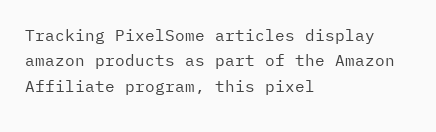Tracking PixelSome articles display amazon products as part of the Amazon Affiliate program, this pixel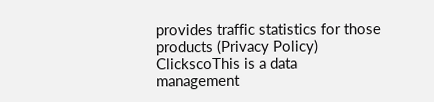provides traffic statistics for those products (Privacy Policy)
ClickscoThis is a data management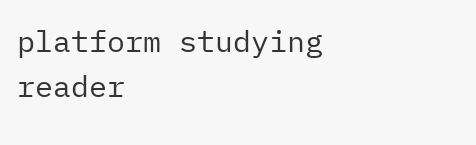platform studying reader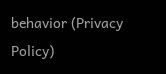behavior (Privacy Policy)